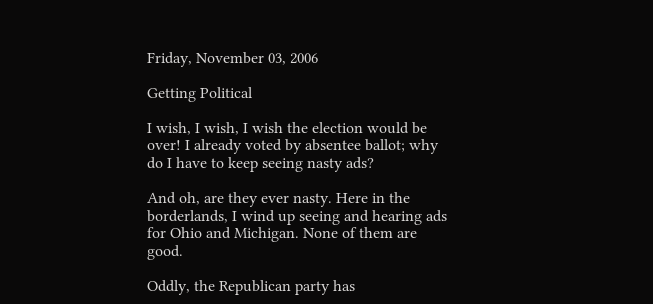Friday, November 03, 2006

Getting Political

I wish, I wish, I wish the election would be over! I already voted by absentee ballot; why do I have to keep seeing nasty ads?

And oh, are they ever nasty. Here in the borderlands, I wind up seeing and hearing ads for Ohio and Michigan. None of them are good.

Oddly, the Republican party has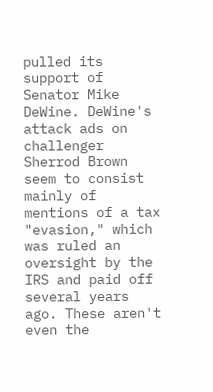pulled its support of Senator Mike DeWine. DeWine's attack ads on challenger Sherrod Brown seem to consist mainly of mentions of a tax "evasion," which was ruled an oversight by the IRS and paid off several years ago. These aren't even the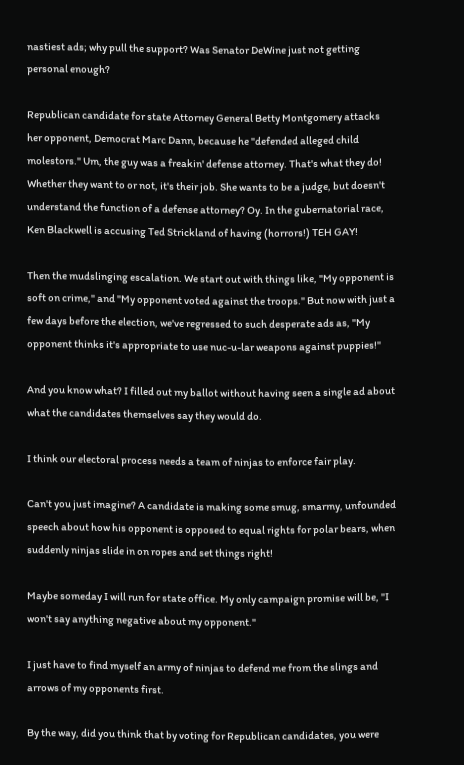nastiest ads; why pull the support? Was Senator DeWine just not getting personal enough?

Republican candidate for state Attorney General Betty Montgomery attacks her opponent, Democrat Marc Dann, because he "defended alleged child molestors." Um, the guy was a freakin' defense attorney. That's what they do! Whether they want to or not, it's their job. She wants to be a judge, but doesn't understand the function of a defense attorney? Oy. In the gubernatorial race, Ken Blackwell is accusing Ted Strickland of having (horrors!) TEH GAY!

Then the mudslinging escalation. We start out with things like, "My opponent is soft on crime," and "My opponent voted against the troops." But now with just a few days before the election, we've regressed to such desperate ads as, "My opponent thinks it's appropriate to use nuc-u-lar weapons against puppies!"

And you know what? I filled out my ballot without having seen a single ad about what the candidates themselves say they would do.

I think our electoral process needs a team of ninjas to enforce fair play.

Can't you just imagine? A candidate is making some smug, smarmy, unfounded speech about how his opponent is opposed to equal rights for polar bears, when suddenly ninjas slide in on ropes and set things right!

Maybe someday I will run for state office. My only campaign promise will be, "I won't say anything negative about my opponent."

I just have to find myself an army of ninjas to defend me from the slings and arrows of my opponents first.

By the way, did you think that by voting for Republican candidates, you were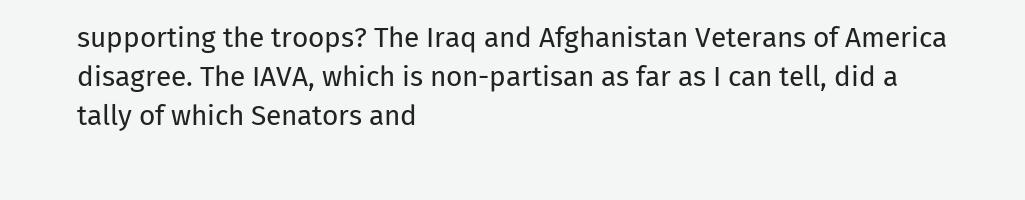supporting the troops? The Iraq and Afghanistan Veterans of America disagree. The IAVA, which is non-partisan as far as I can tell, did a tally of which Senators and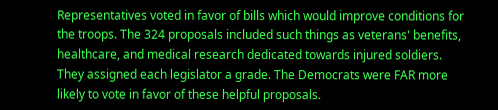Representatives voted in favor of bills which would improve conditions for the troops. The 324 proposals included such things as veterans' benefits, healthcare, and medical research dedicated towards injured soldiers. They assigned each legislator a grade. The Democrats were FAR more likely to vote in favor of these helpful proposals.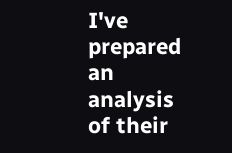I've prepared an analysis of their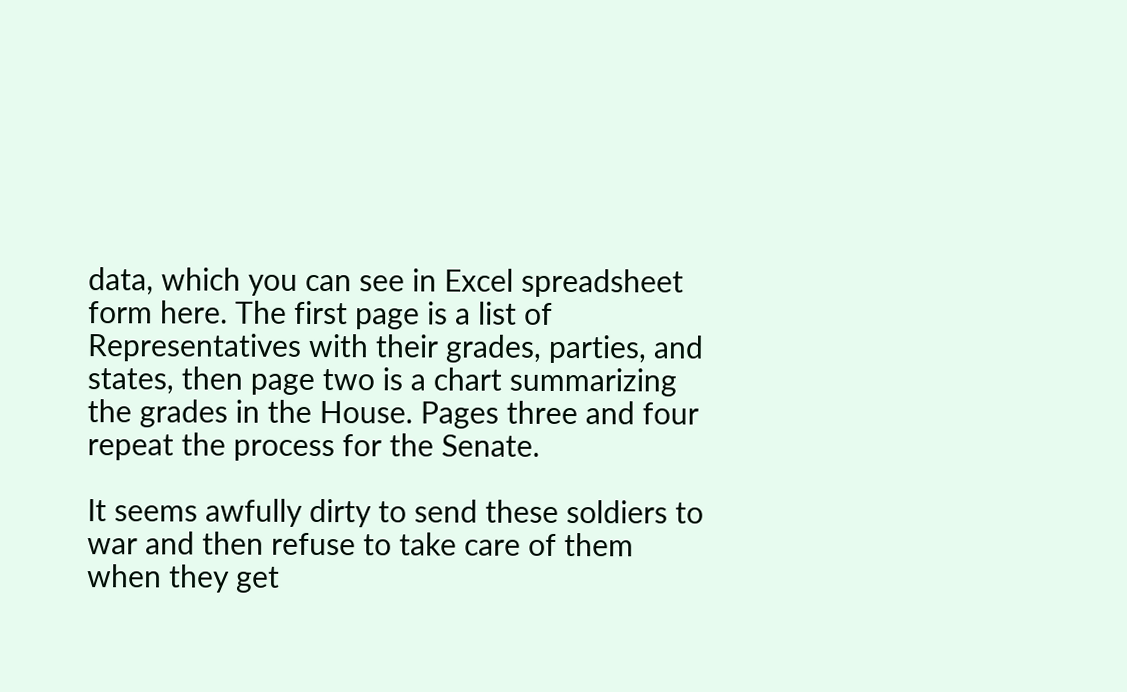data, which you can see in Excel spreadsheet form here. The first page is a list of Representatives with their grades, parties, and states, then page two is a chart summarizing the grades in the House. Pages three and four repeat the process for the Senate.

It seems awfully dirty to send these soldiers to war and then refuse to take care of them when they get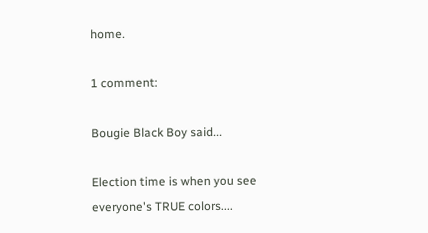home.

1 comment:

Bougie Black Boy said...

Election time is when you see everyone's TRUE colors....